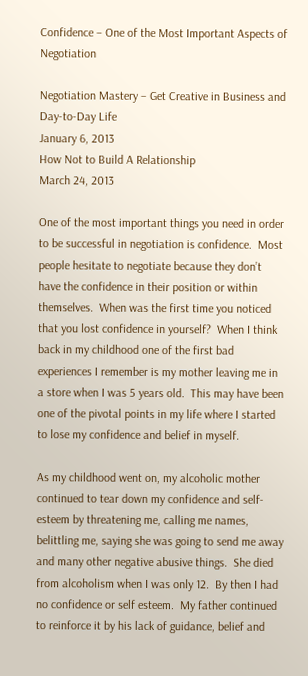Confidence – One of the Most Important Aspects of Negotiation

Negotiation Mastery – Get Creative in Business and Day-to-Day Life
January 6, 2013
How Not to Build A Relationship
March 24, 2013

One of the most important things you need in order to be successful in negotiation is confidence.  Most people hesitate to negotiate because they don’t have the confidence in their position or within themselves.  When was the first time you noticed that you lost confidence in yourself?  When I think back in my childhood one of the first bad experiences I remember is my mother leaving me in a store when I was 5 years old.  This may have been one of the pivotal points in my life where I started to lose my confidence and belief in myself.

As my childhood went on, my alcoholic mother continued to tear down my confidence and self-esteem by threatening me, calling me names, belittling me, saying she was going to send me away and many other negative abusive things.  She died from alcoholism when I was only 12.  By then I had no confidence or self esteem.  My father continued to reinforce it by his lack of guidance, belief and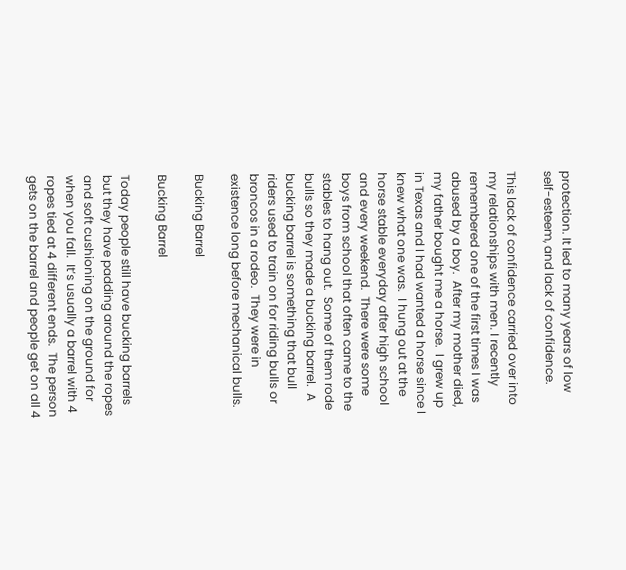protection. It led to many years of low self-esteem, and lack of confidence.

This lack of confidence carried over into my relationships with men. I recently remembered one of the first times I was abused by a boy.  After my mother died, my father bought me a horse.  I grew up in Texas and I had wanted a horse since I knew what one was.  I hung out at the horse stable everyday after high school and every weekend.  There were some boys from school that often came to the stables to hang out.  Some of them rode bulls so they made a bucking barrel.  A bucking barrel is something that bull riders used to train on for riding bulls or broncos in a rodeo.  They were in existence long before mechanical bulls.

Bucking Barrel

Bucking Barrel

Today people still have bucking barrels but they have padding around the ropes and soft cushioning on the ground for when you fall.  It’s usually a barrel with 4 ropes tied at 4 different ends.  The person gets on the barrel and people get on all 4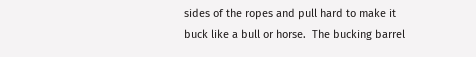sides of the ropes and pull hard to make it buck like a bull or horse.  The bucking barrel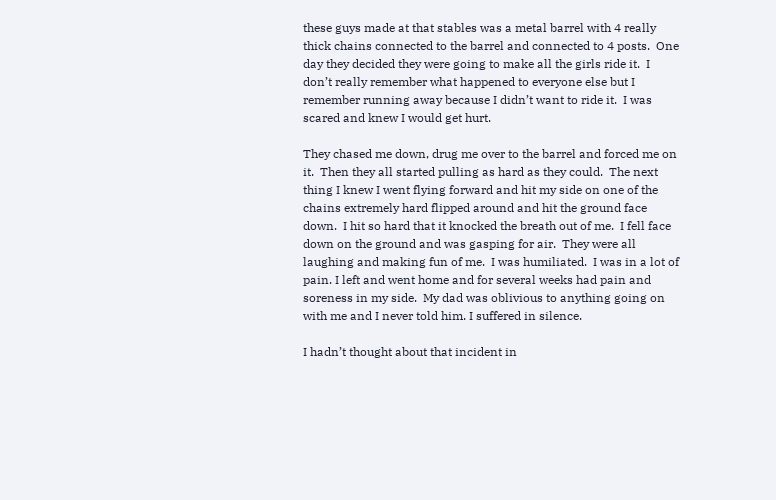these guys made at that stables was a metal barrel with 4 really thick chains connected to the barrel and connected to 4 posts.  One day they decided they were going to make all the girls ride it.  I don’t really remember what happened to everyone else but I remember running away because I didn’t want to ride it.  I was scared and knew I would get hurt.

They chased me down, drug me over to the barrel and forced me on it.  Then they all started pulling as hard as they could.  The next thing I knew I went flying forward and hit my side on one of the chains extremely hard flipped around and hit the ground face down.  I hit so hard that it knocked the breath out of me.  I fell face down on the ground and was gasping for air.  They were all laughing and making fun of me.  I was humiliated.  I was in a lot of pain. I left and went home and for several weeks had pain and soreness in my side.  My dad was oblivious to anything going on with me and I never told him. I suffered in silence.

I hadn’t thought about that incident in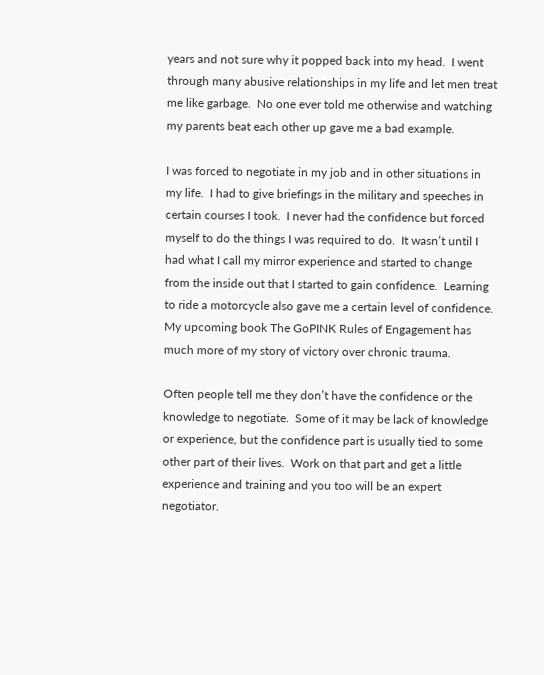years and not sure why it popped back into my head.  I went through many abusive relationships in my life and let men treat me like garbage.  No one ever told me otherwise and watching my parents beat each other up gave me a bad example.

I was forced to negotiate in my job and in other situations in my life.  I had to give briefings in the military and speeches in certain courses I took.  I never had the confidence but forced myself to do the things I was required to do.  It wasn’t until I had what I call my mirror experience and started to change from the inside out that I started to gain confidence.  Learning to ride a motorcycle also gave me a certain level of confidence. My upcoming book The GoPINK Rules of Engagement has much more of my story of victory over chronic trauma.

Often people tell me they don’t have the confidence or the knowledge to negotiate.  Some of it may be lack of knowledge or experience, but the confidence part is usually tied to some other part of their lives.  Work on that part and get a little experience and training and you too will be an expert negotiator.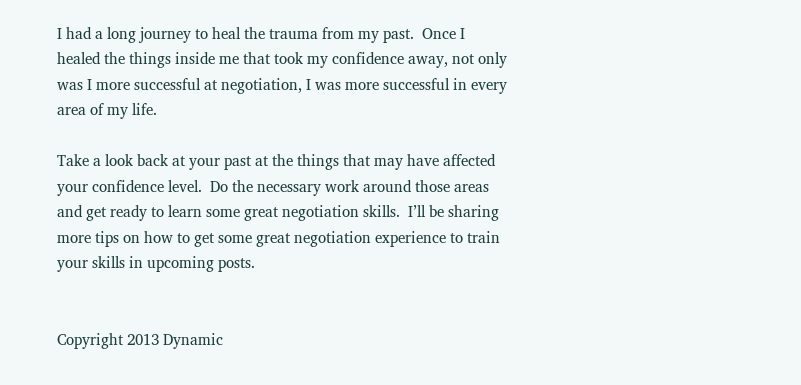I had a long journey to heal the trauma from my past.  Once I healed the things inside me that took my confidence away, not only was I more successful at negotiation, I was more successful in every area of my life.

Take a look back at your past at the things that may have affected your confidence level.  Do the necessary work around those areas and get ready to learn some great negotiation skills.  I’ll be sharing more tips on how to get some great negotiation experience to train your skills in upcoming posts.


Copyright 2013 Dynamic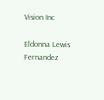Vision Inc

Eldonna Lewis Fernandez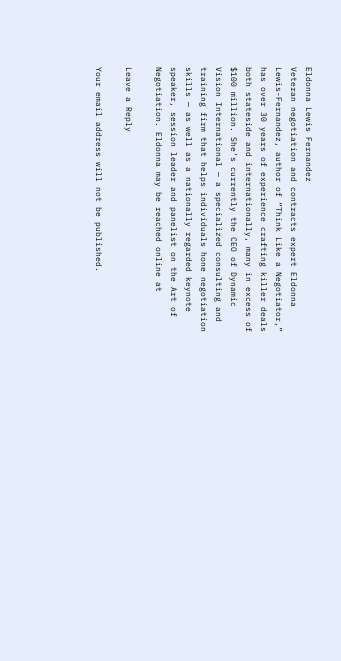Eldonna Lewis Fernandez
Veteran negotiation and contracts expert Eldonna Lewis-Fernandez, author of “Think Like a Negotiator,” has over 30 years of experience crafting killer deals both stateside and internationally, many in excess of $100 million. She’s currently the CEO of Dynamic Vision International — a specialized consulting and training firm that helps individuals hone negotiation skills — as well as a nationally regarded keynote speaker, session leader and panelist on the Art of Negotiation. Eldonna may be reached online at

Leave a Reply

Your email address will not be published.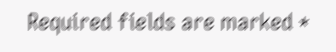Required fields are marked *